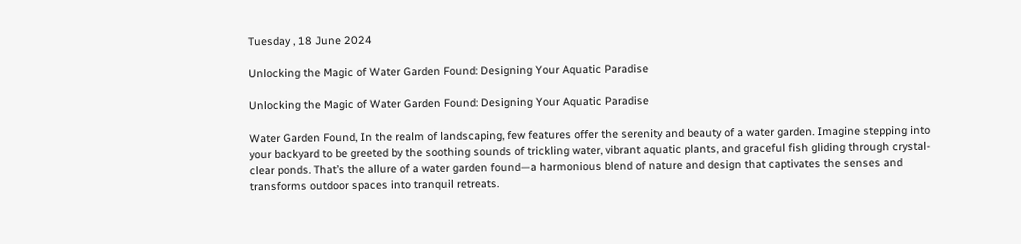Tuesday , 18 June 2024

Unlocking the Magic of Water Garden Found: Designing Your Aquatic Paradise

Unlocking the Magic of Water Garden Found: Designing Your Aquatic Paradise

Water Garden Found, In the realm of landscaping, few features offer the serenity and beauty of a water garden. Imagine stepping into your backyard to be greeted by the soothing sounds of trickling water, vibrant aquatic plants, and graceful fish gliding through crystal-clear ponds. That’s the allure of a water garden found—a harmonious blend of nature and design that captivates the senses and transforms outdoor spaces into tranquil retreats.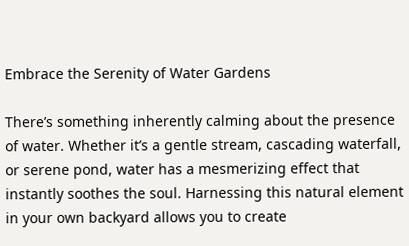Embrace the Serenity of Water Gardens

There’s something inherently calming about the presence of water. Whether it’s a gentle stream, cascading waterfall, or serene pond, water has a mesmerizing effect that instantly soothes the soul. Harnessing this natural element in your own backyard allows you to create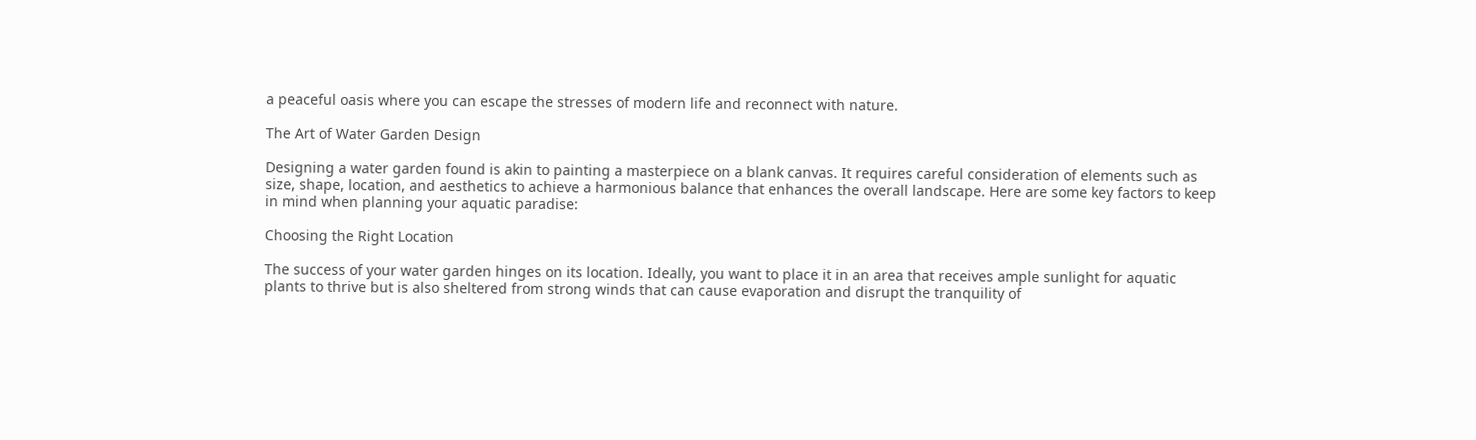a peaceful oasis where you can escape the stresses of modern life and reconnect with nature.

The Art of Water Garden Design

Designing a water garden found is akin to painting a masterpiece on a blank canvas. It requires careful consideration of elements such as size, shape, location, and aesthetics to achieve a harmonious balance that enhances the overall landscape. Here are some key factors to keep in mind when planning your aquatic paradise:

Choosing the Right Location

The success of your water garden hinges on its location. Ideally, you want to place it in an area that receives ample sunlight for aquatic plants to thrive but is also sheltered from strong winds that can cause evaporation and disrupt the tranquility of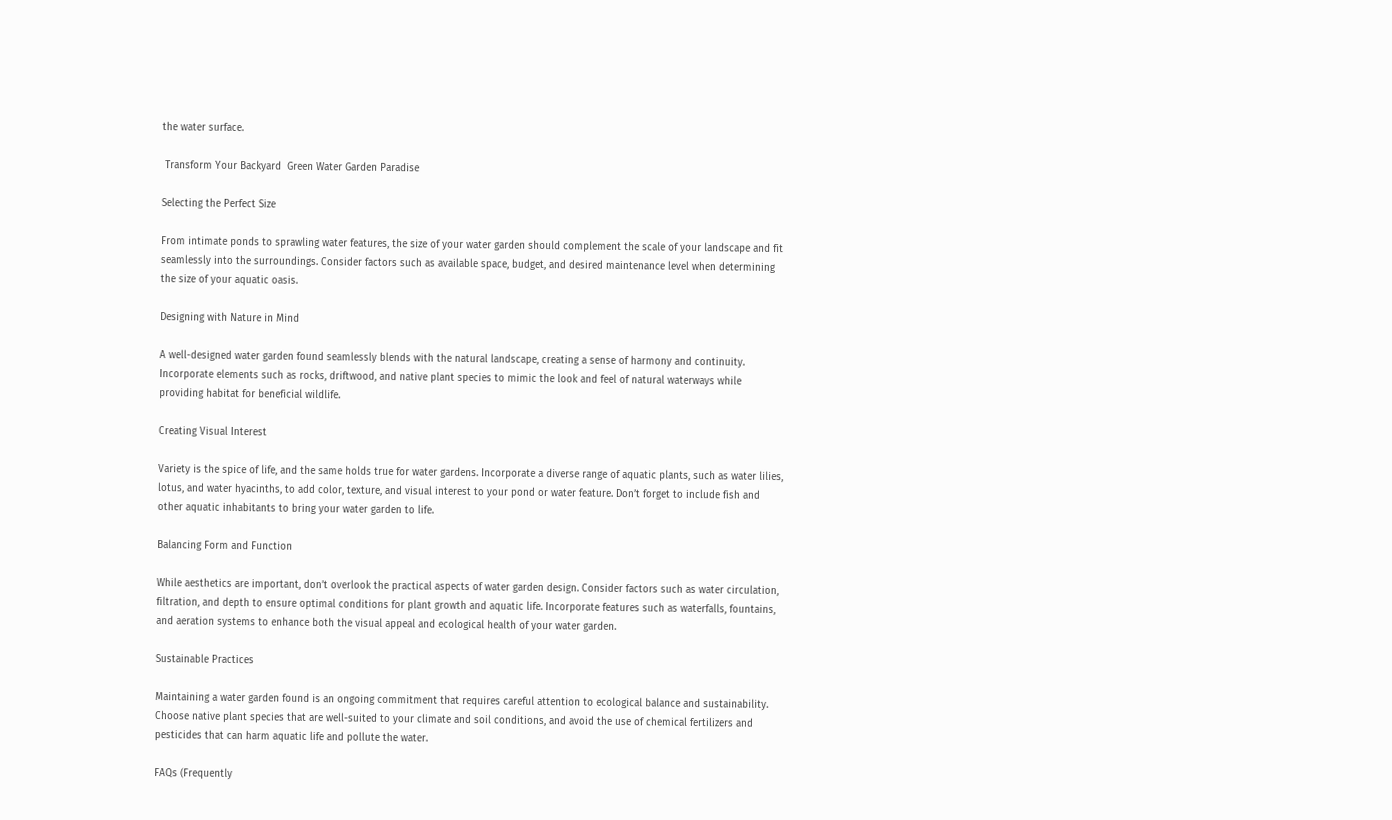the water surface.

 Transform Your Backyard  Green Water Garden Paradise

Selecting the Perfect Size

From intimate ponds to sprawling water features, the size of your water garden should complement the scale of your landscape and fit seamlessly into the surroundings. Consider factors such as available space, budget, and desired maintenance level when determining the size of your aquatic oasis.

Designing with Nature in Mind

A well-designed water garden found seamlessly blends with the natural landscape, creating a sense of harmony and continuity. Incorporate elements such as rocks, driftwood, and native plant species to mimic the look and feel of natural waterways while providing habitat for beneficial wildlife.

Creating Visual Interest

Variety is the spice of life, and the same holds true for water gardens. Incorporate a diverse range of aquatic plants, such as water lilies, lotus, and water hyacinths, to add color, texture, and visual interest to your pond or water feature. Don’t forget to include fish and other aquatic inhabitants to bring your water garden to life.

Balancing Form and Function

While aesthetics are important, don’t overlook the practical aspects of water garden design. Consider factors such as water circulation, filtration, and depth to ensure optimal conditions for plant growth and aquatic life. Incorporate features such as waterfalls, fountains, and aeration systems to enhance both the visual appeal and ecological health of your water garden.

Sustainable Practices

Maintaining a water garden found is an ongoing commitment that requires careful attention to ecological balance and sustainability. Choose native plant species that are well-suited to your climate and soil conditions, and avoid the use of chemical fertilizers and pesticides that can harm aquatic life and pollute the water.

FAQs (Frequently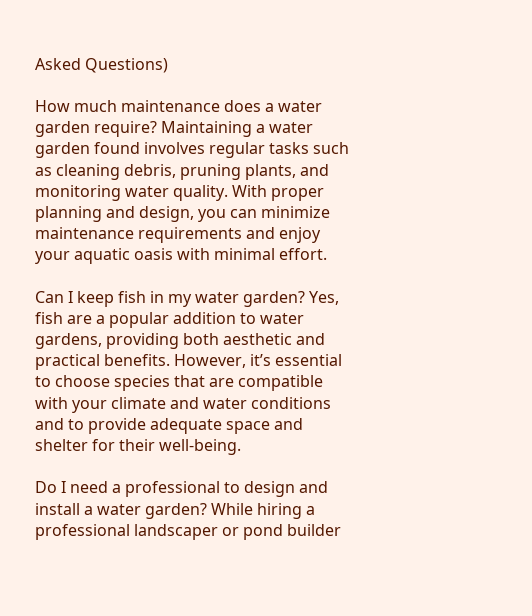Asked Questions)

How much maintenance does a water garden require? Maintaining a water garden found involves regular tasks such as cleaning debris, pruning plants, and monitoring water quality. With proper planning and design, you can minimize maintenance requirements and enjoy your aquatic oasis with minimal effort.

Can I keep fish in my water garden? Yes, fish are a popular addition to water gardens, providing both aesthetic and practical benefits. However, it’s essential to choose species that are compatible with your climate and water conditions and to provide adequate space and shelter for their well-being.

Do I need a professional to design and install a water garden? While hiring a professional landscaper or pond builder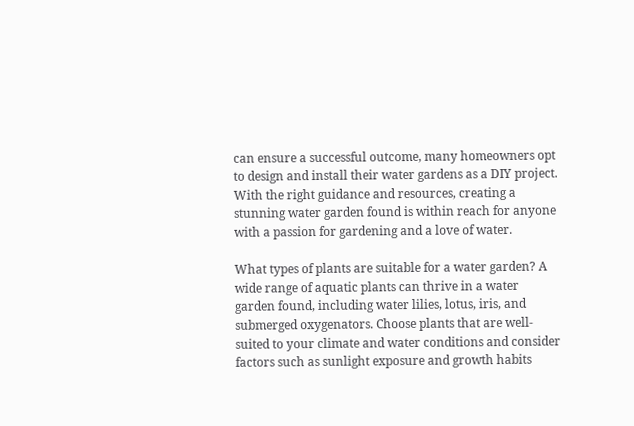can ensure a successful outcome, many homeowners opt to design and install their water gardens as a DIY project. With the right guidance and resources, creating a stunning water garden found is within reach for anyone with a passion for gardening and a love of water.

What types of plants are suitable for a water garden? A wide range of aquatic plants can thrive in a water garden found, including water lilies, lotus, iris, and submerged oxygenators. Choose plants that are well-suited to your climate and water conditions and consider factors such as sunlight exposure and growth habits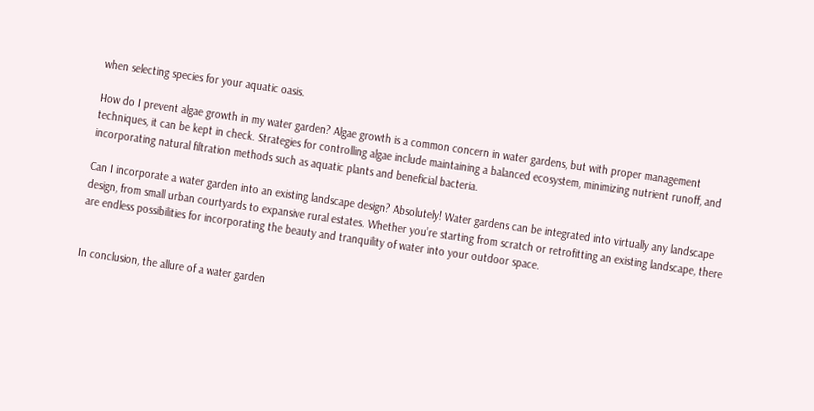when selecting species for your aquatic oasis.

How do I prevent algae growth in my water garden? Algae growth is a common concern in water gardens, but with proper management techniques, it can be kept in check. Strategies for controlling algae include maintaining a balanced ecosystem, minimizing nutrient runoff, and incorporating natural filtration methods such as aquatic plants and beneficial bacteria.

Can I incorporate a water garden into an existing landscape design? Absolutely! Water gardens can be integrated into virtually any landscape design, from small urban courtyards to expansive rural estates. Whether you’re starting from scratch or retrofitting an existing landscape, there are endless possibilities for incorporating the beauty and tranquility of water into your outdoor space.


In conclusion, the allure of a water garden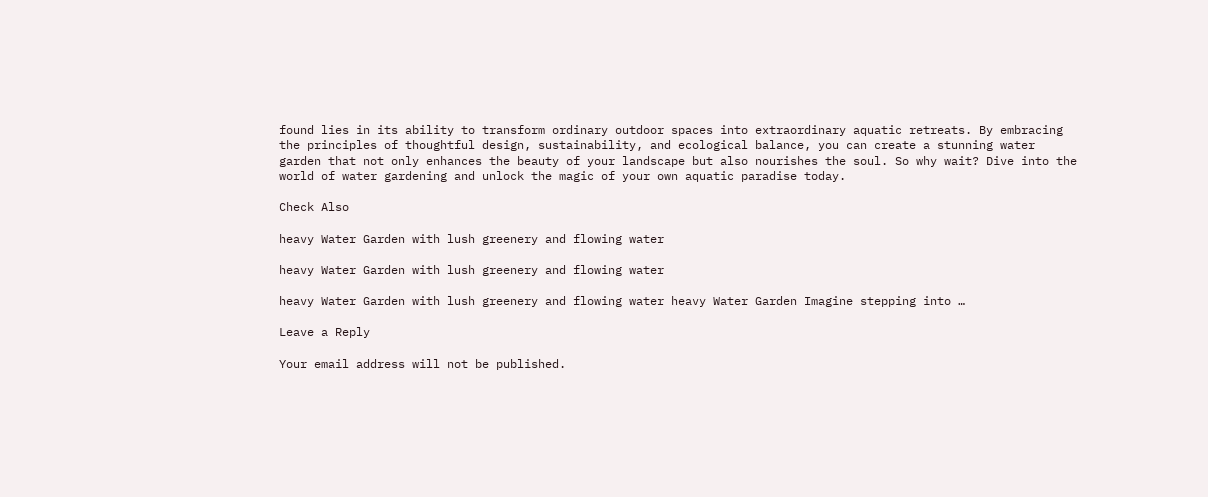found lies in its ability to transform ordinary outdoor spaces into extraordinary aquatic retreats. By embracing the principles of thoughtful design, sustainability, and ecological balance, you can create a stunning water garden that not only enhances the beauty of your landscape but also nourishes the soul. So why wait? Dive into the world of water gardening and unlock the magic of your own aquatic paradise today.

Check Also

heavy Water Garden with lush greenery and flowing water

heavy Water Garden with lush greenery and flowing water

heavy Water Garden with lush greenery and flowing water heavy Water Garden Imagine stepping into …

Leave a Reply

Your email address will not be published.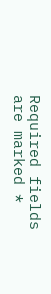Required fields are marked *